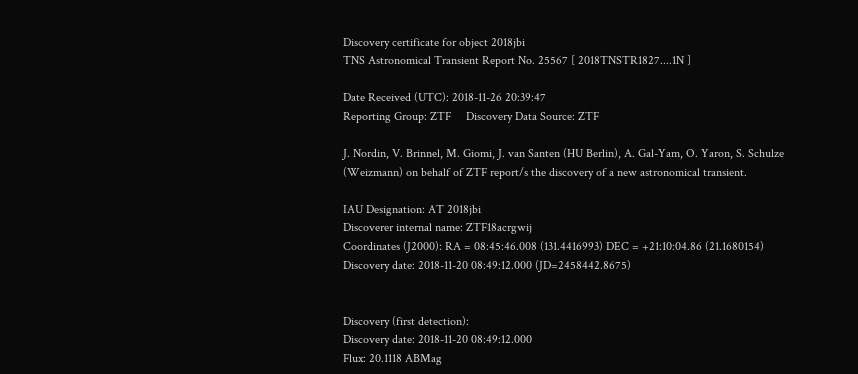Discovery certificate for object 2018jbi
TNS Astronomical Transient Report No. 25567 [ 2018TNSTR1827....1N ]

Date Received (UTC): 2018-11-26 20:39:47
Reporting Group: ZTF     Discovery Data Source: ZTF

J. Nordin, V. Brinnel, M. Giomi, J. van Santen (HU Berlin), A. Gal-Yam, O. Yaron, S. Schulze (Weizmann) on behalf of ZTF report/s the discovery of a new astronomical transient.

IAU Designation: AT 2018jbi
Discoverer internal name: ZTF18acrgwij
Coordinates (J2000): RA = 08:45:46.008 (131.4416993) DEC = +21:10:04.86 (21.1680154)
Discovery date: 2018-11-20 08:49:12.000 (JD=2458442.8675)


Discovery (first detection):
Discovery date: 2018-11-20 08:49:12.000
Flux: 20.1118 ABMag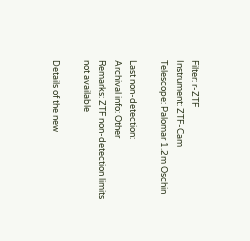Filter: r-ZTF
Instrument: ZTF-Cam
Telescope: Palomar 1.2m Oschin

Last non-detection:
Archival info: Other
Remarks: ZTF non-detection limits not available

Details of the new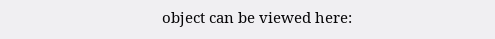object can be viewed here: